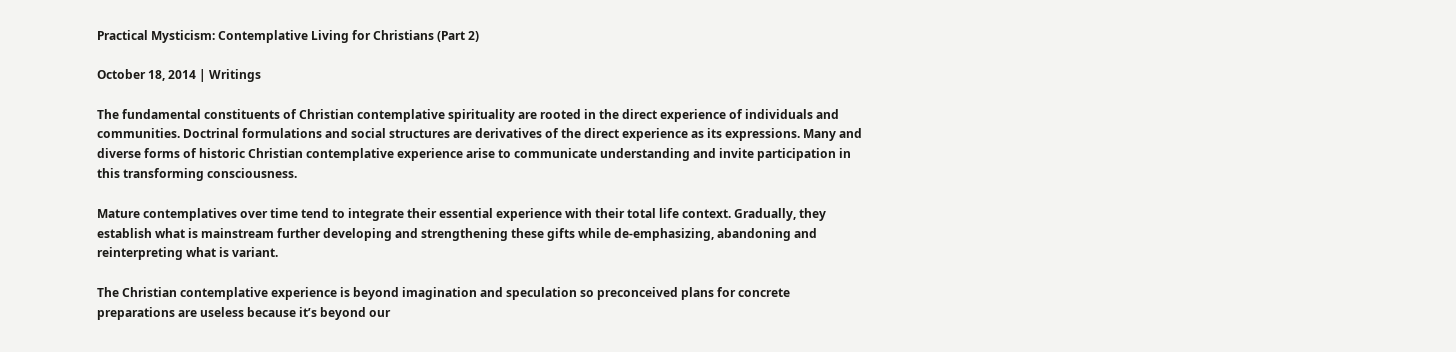Practical Mysticism: Contemplative Living for Christians (Part 2)

October 18, 2014 | Writings

The fundamental constituents of Christian contemplative spirituality are rooted in the direct experience of individuals and communities. Doctrinal formulations and social structures are derivatives of the direct experience as its expressions. Many and diverse forms of historic Christian contemplative experience arise to communicate understanding and invite participation in this transforming consciousness.

Mature contemplatives over time tend to integrate their essential experience with their total life context. Gradually, they establish what is mainstream further developing and strengthening these gifts while de-emphasizing, abandoning and reinterpreting what is variant.

The Christian contemplative experience is beyond imagination and speculation so preconceived plans for concrete preparations are useless because it’s beyond our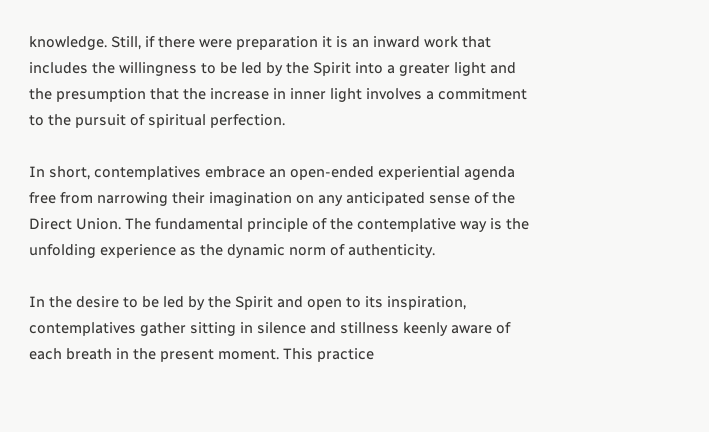knowledge. Still, if there were preparation it is an inward work that includes the willingness to be led by the Spirit into a greater light and the presumption that the increase in inner light involves a commitment to the pursuit of spiritual perfection.

In short, contemplatives embrace an open-ended experiential agenda free from narrowing their imagination on any anticipated sense of the Direct Union. The fundamental principle of the contemplative way is the unfolding experience as the dynamic norm of authenticity.

In the desire to be led by the Spirit and open to its inspiration, contemplatives gather sitting in silence and stillness keenly aware of each breath in the present moment. This practice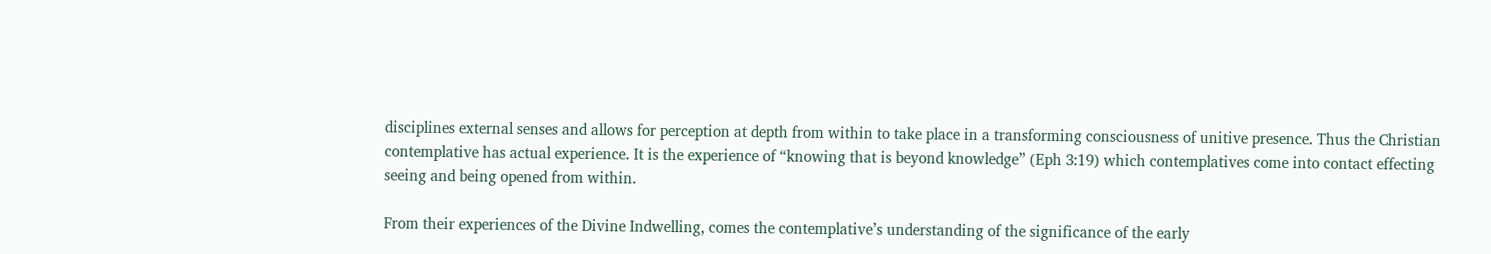disciplines external senses and allows for perception at depth from within to take place in a transforming consciousness of unitive presence. Thus the Christian contemplative has actual experience. It is the experience of “knowing that is beyond knowledge” (Eph 3:19) which contemplatives come into contact effecting seeing and being opened from within.

From their experiences of the Divine Indwelling, comes the contemplative’s understanding of the significance of the early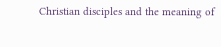Christian disciples and the meaning of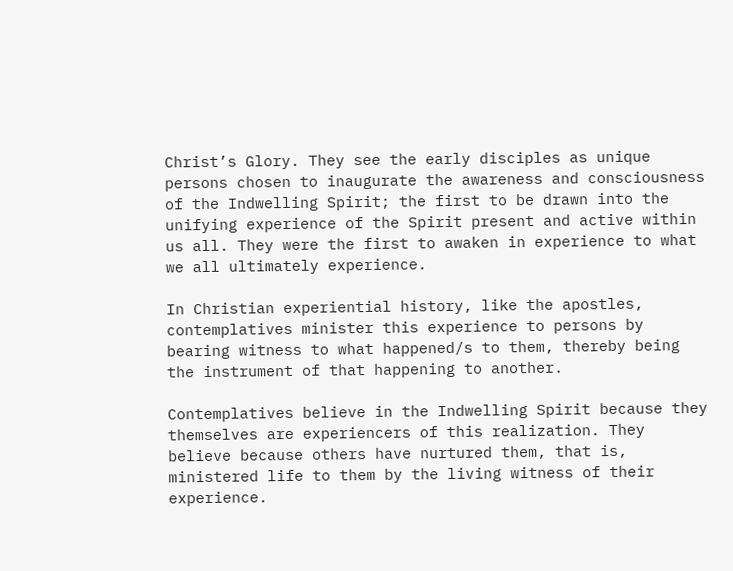Christ’s Glory. They see the early disciples as unique persons chosen to inaugurate the awareness and consciousness of the Indwelling Spirit; the first to be drawn into the unifying experience of the Spirit present and active within us all. They were the first to awaken in experience to what we all ultimately experience.

In Christian experiential history, like the apostles, contemplatives minister this experience to persons by bearing witness to what happened/s to them, thereby being the instrument of that happening to another.

Contemplatives believe in the Indwelling Spirit because they themselves are experiencers of this realization. They believe because others have nurtured them, that is, ministered life to them by the living witness of their experience.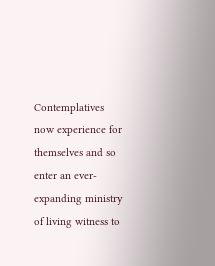Contemplatives now experience for themselves and so enter an ever-expanding ministry of living witness to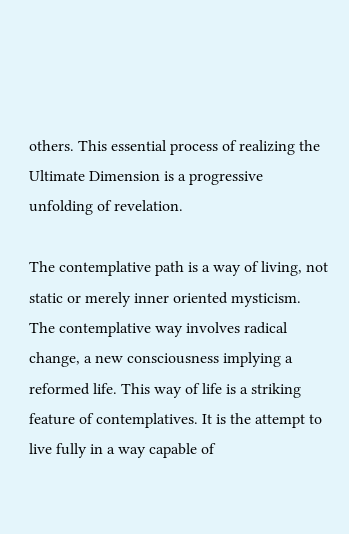others. This essential process of realizing the Ultimate Dimension is a progressive unfolding of revelation.

The contemplative path is a way of living, not static or merely inner oriented mysticism. The contemplative way involves radical change, a new consciousness implying a reformed life. This way of life is a striking feature of contemplatives. It is the attempt to live fully in a way capable of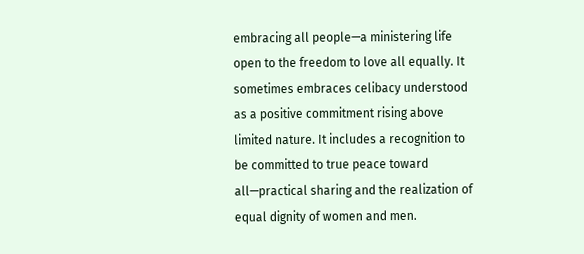embracing all people—a ministering life open to the freedom to love all equally. It sometimes embraces celibacy understood as a positive commitment rising above limited nature. It includes a recognition to be committed to true peace toward all—practical sharing and the realization of equal dignity of women and men.